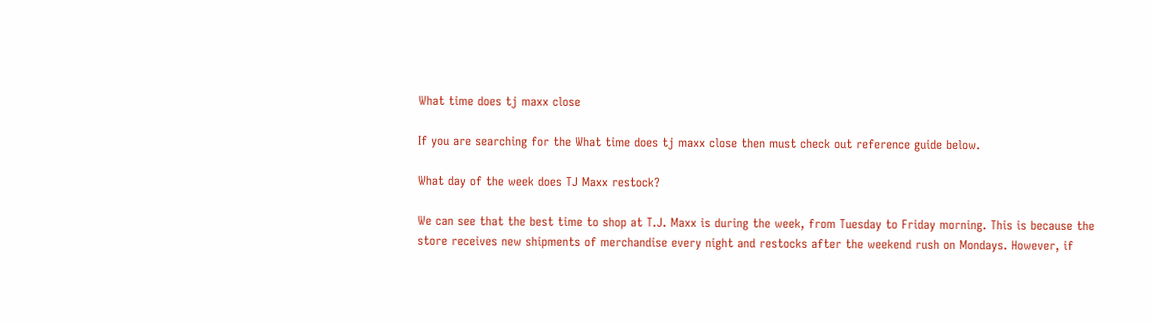What time does tj maxx close

If you are searching for the What time does tj maxx close then must check out reference guide below.

What day of the week does TJ Maxx restock?

We can see that the best time to shop at T.J. Maxx is during the week, from Tuesday to Friday morning. This is because the store receives new shipments of merchandise every night and restocks after the weekend rush on Mondays. However, if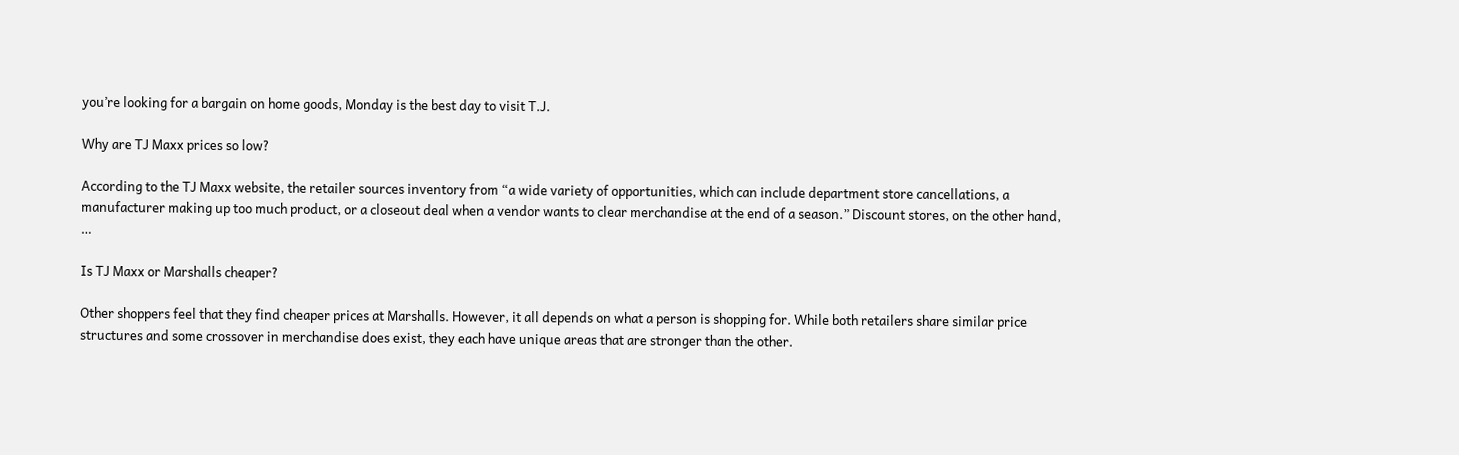you’re looking for a bargain on home goods, Monday is the best day to visit T.J.

Why are TJ Maxx prices so low?

According to the TJ Maxx website, the retailer sources inventory from “a wide variety of opportunities, which can include department store cancellations, a manufacturer making up too much product, or a closeout deal when a vendor wants to clear merchandise at the end of a season.” Discount stores, on the other hand, …

Is TJ Maxx or Marshalls cheaper?

Other shoppers feel that they find cheaper prices at Marshalls. However, it all depends on what a person is shopping for. While both retailers share similar price structures and some crossover in merchandise does exist, they each have unique areas that are stronger than the other.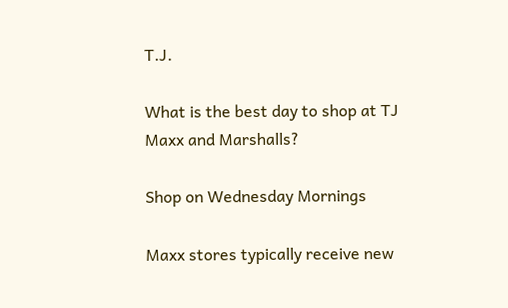T.J.

What is the best day to shop at TJ Maxx and Marshalls?

Shop on Wednesday Mornings

Maxx stores typically receive new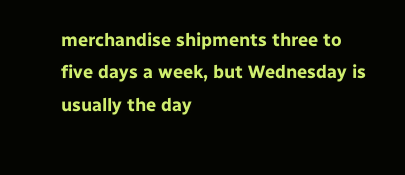merchandise shipments three to five days a week, but Wednesday is usually the day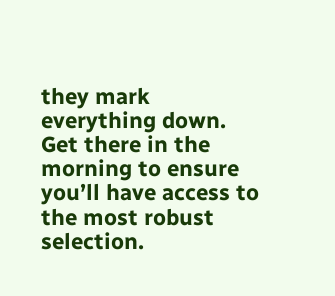they mark everything down. Get there in the morning to ensure you’ll have access to the most robust selection.